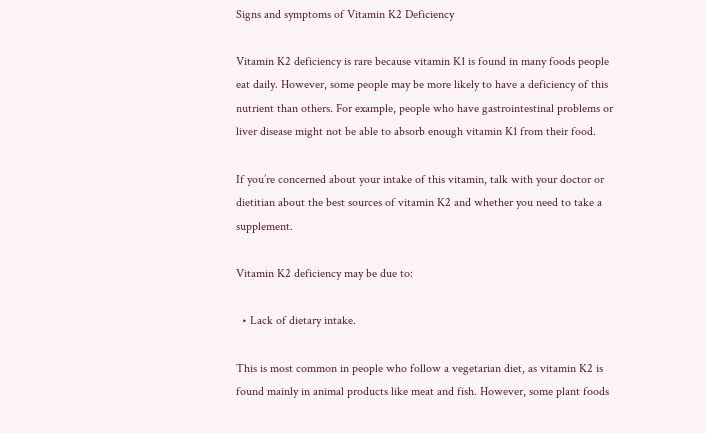Signs and symptoms of Vitamin K2 Deficiency

Vitamin K2 deficiency is rare because vitamin K1 is found in many foods people eat daily. However, some people may be more likely to have a deficiency of this nutrient than others. For example, people who have gastrointestinal problems or liver disease might not be able to absorb enough vitamin K1 from their food.

If you’re concerned about your intake of this vitamin, talk with your doctor or dietitian about the best sources of vitamin K2 and whether you need to take a supplement.

Vitamin K2 deficiency may be due to:

  • Lack of dietary intake.

This is most common in people who follow a vegetarian diet, as vitamin K2 is found mainly in animal products like meat and fish. However, some plant foods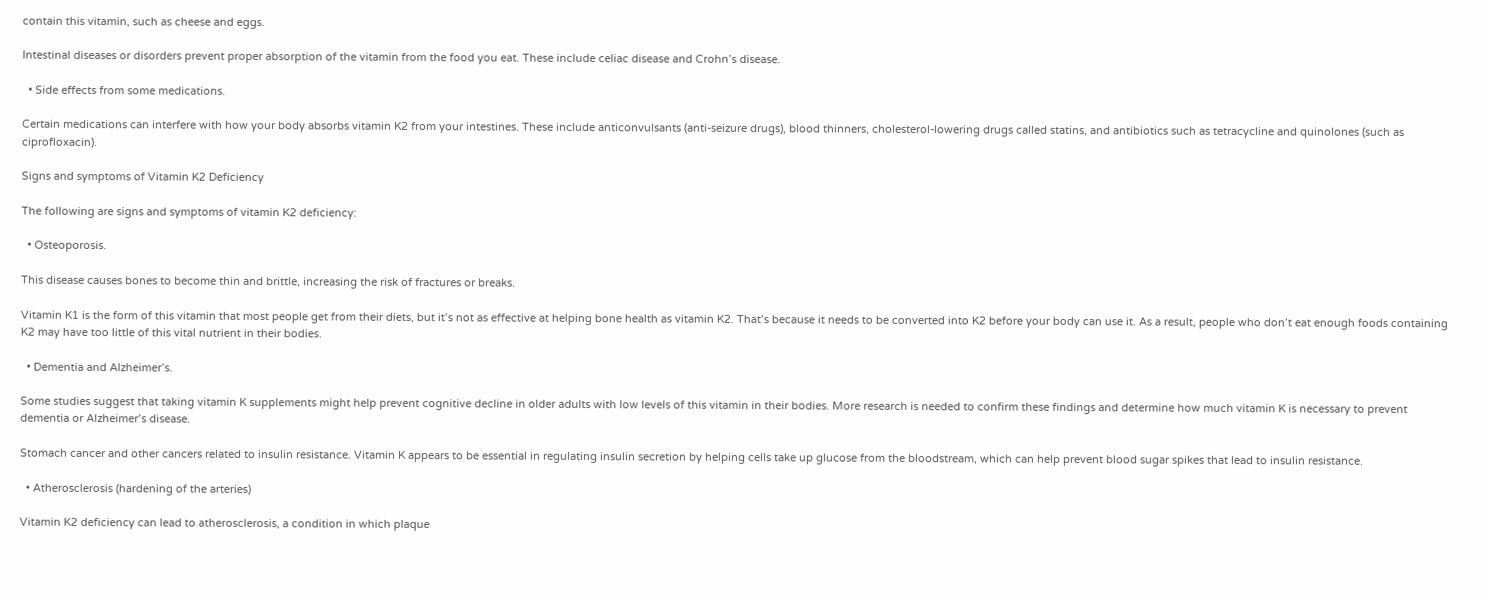contain this vitamin, such as cheese and eggs.

Intestinal diseases or disorders prevent proper absorption of the vitamin from the food you eat. These include celiac disease and Crohn’s disease.

  • Side effects from some medications.

Certain medications can interfere with how your body absorbs vitamin K2 from your intestines. These include anticonvulsants (anti-seizure drugs), blood thinners, cholesterol-lowering drugs called statins, and antibiotics such as tetracycline and quinolones (such as ciprofloxacin).

Signs and symptoms of Vitamin K2 Deficiency

The following are signs and symptoms of vitamin K2 deficiency:

  • Osteoporosis.

This disease causes bones to become thin and brittle, increasing the risk of fractures or breaks.

Vitamin K1 is the form of this vitamin that most people get from their diets, but it’s not as effective at helping bone health as vitamin K2. That’s because it needs to be converted into K2 before your body can use it. As a result, people who don’t eat enough foods containing K2 may have too little of this vital nutrient in their bodies.

  • Dementia and Alzheimer’s.

Some studies suggest that taking vitamin K supplements might help prevent cognitive decline in older adults with low levels of this vitamin in their bodies. More research is needed to confirm these findings and determine how much vitamin K is necessary to prevent dementia or Alzheimer’s disease.

Stomach cancer and other cancers related to insulin resistance. Vitamin K appears to be essential in regulating insulin secretion by helping cells take up glucose from the bloodstream, which can help prevent blood sugar spikes that lead to insulin resistance.

  • Atherosclerosis (hardening of the arteries)

Vitamin K2 deficiency can lead to atherosclerosis, a condition in which plaque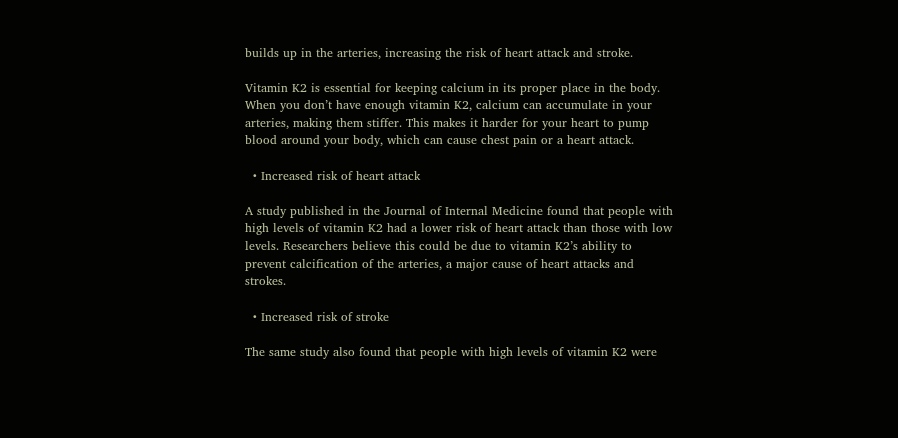builds up in the arteries, increasing the risk of heart attack and stroke.

Vitamin K2 is essential for keeping calcium in its proper place in the body. When you don’t have enough vitamin K2, calcium can accumulate in your arteries, making them stiffer. This makes it harder for your heart to pump blood around your body, which can cause chest pain or a heart attack.

  • Increased risk of heart attack

A study published in the Journal of Internal Medicine found that people with high levels of vitamin K2 had a lower risk of heart attack than those with low levels. Researchers believe this could be due to vitamin K2’s ability to prevent calcification of the arteries, a major cause of heart attacks and strokes.

  • Increased risk of stroke

The same study also found that people with high levels of vitamin K2 were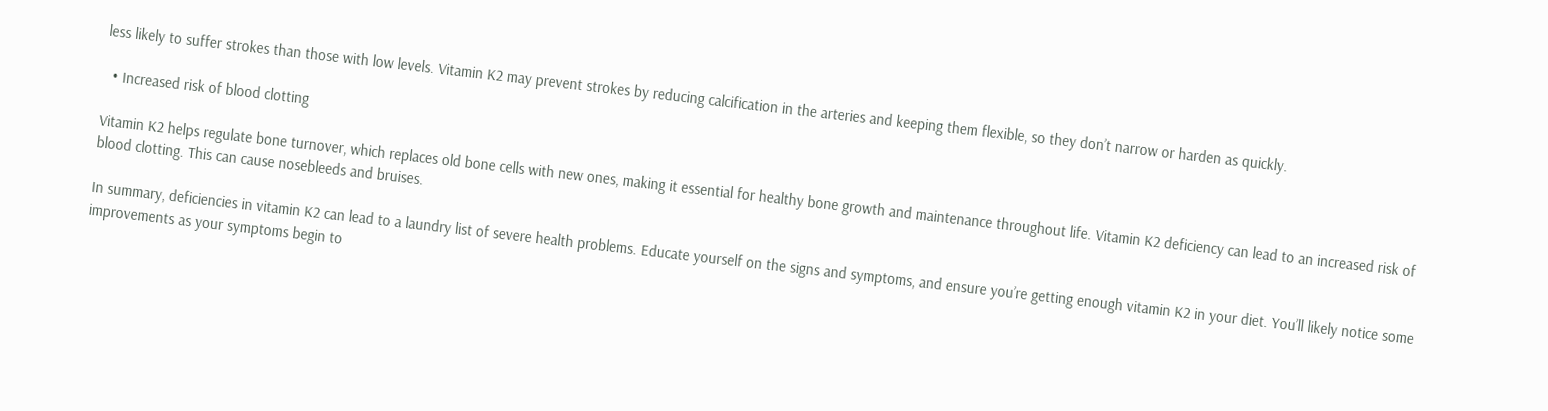less likely to suffer strokes than those with low levels. Vitamin K2 may prevent strokes by reducing calcification in the arteries and keeping them flexible, so they don’t narrow or harden as quickly.

  • Increased risk of blood clotting

Vitamin K2 helps regulate bone turnover, which replaces old bone cells with new ones, making it essential for healthy bone growth and maintenance throughout life. Vitamin K2 deficiency can lead to an increased risk of blood clotting. This can cause nosebleeds and bruises.

In summary, deficiencies in vitamin K2 can lead to a laundry list of severe health problems. Educate yourself on the signs and symptoms, and ensure you’re getting enough vitamin K2 in your diet. You’ll likely notice some improvements as your symptoms begin to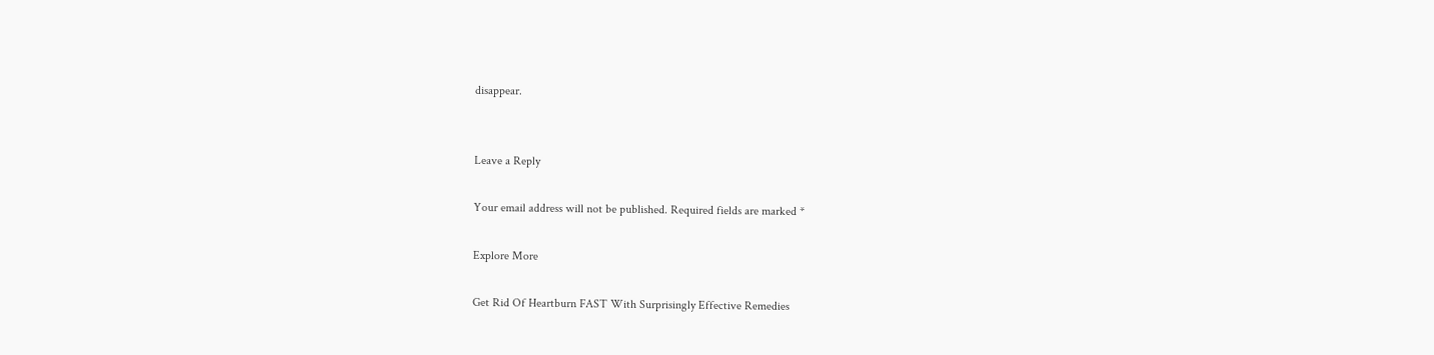disappear.


Leave a Reply

Your email address will not be published. Required fields are marked *

Explore More

Get Rid Of Heartburn FAST With Surprisingly Effective Remedies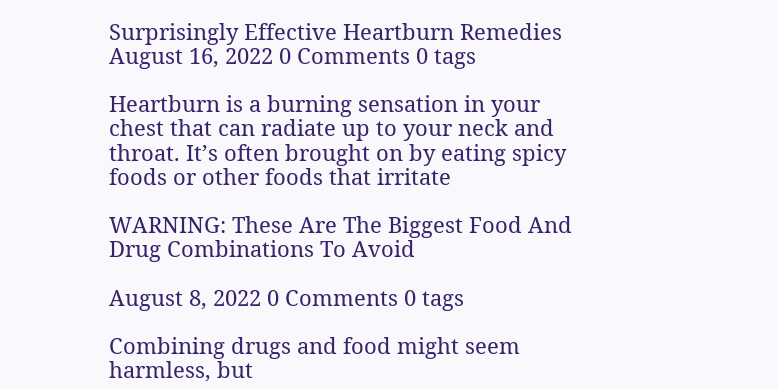Surprisingly Effective Heartburn Remedies
August 16, 2022 0 Comments 0 tags

Heartburn is a burning sensation in your chest that can radiate up to your neck and throat. It’s often brought on by eating spicy foods or other foods that irritate

WARNING: These Are The Biggest Food And Drug Combinations To Avoid

August 8, 2022 0 Comments 0 tags

Combining drugs and food might seem harmless, but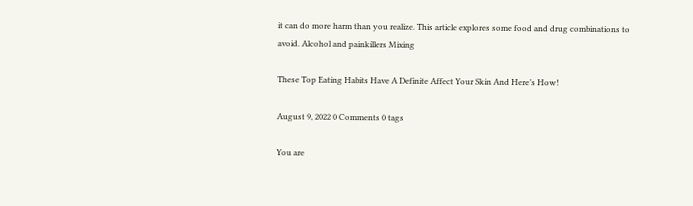it can do more harm than you realize. This article explores some food and drug combinations to avoid. Alcohol and painkillers Mixing

These Top Eating Habits Have A Definite Affect Your Skin And Here’s How!

August 9, 2022 0 Comments 0 tags

You are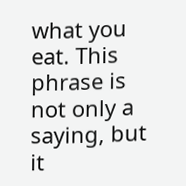what you eat. This phrase is not only a saying, but it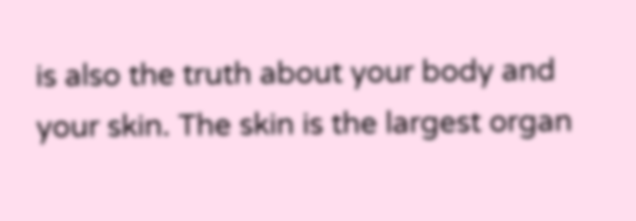is also the truth about your body and your skin. The skin is the largest organ